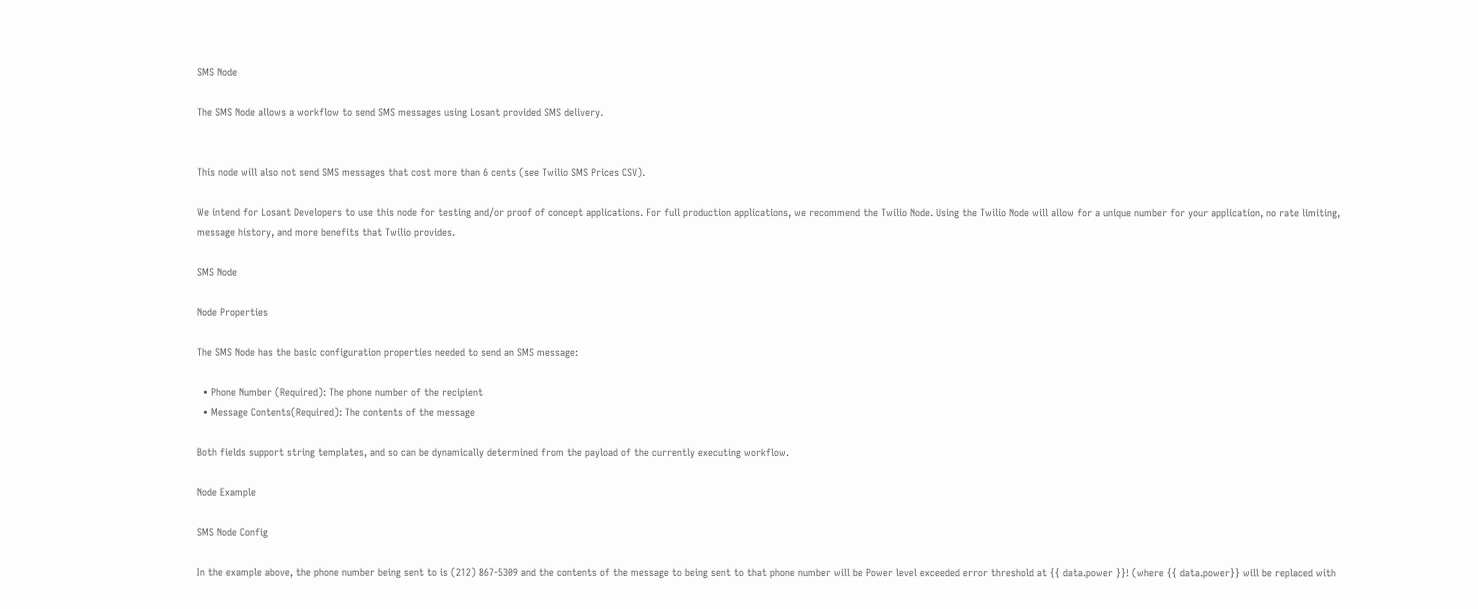SMS Node

The SMS Node allows a workflow to send SMS messages using Losant provided SMS delivery.


This node will also not send SMS messages that cost more than 6 cents (see Twilio SMS Prices CSV).

We intend for Losant Developers to use this node for testing and/or proof of concept applications. For full production applications, we recommend the Twilio Node. Using the Twilio Node will allow for a unique number for your application, no rate limiting, message history, and more benefits that Twilio provides.

SMS Node

Node Properties

The SMS Node has the basic configuration properties needed to send an SMS message:

  • Phone Number (Required): The phone number of the recipient
  • Message Contents(Required): The contents of the message

Both fields support string templates, and so can be dynamically determined from the payload of the currently executing workflow.

Node Example

SMS Node Config

In the example above, the phone number being sent to is (212) 867-5309 and the contents of the message to being sent to that phone number will be Power level exceeded error threshold at {{ data.power }}! (where {{ data.power}} will be replaced with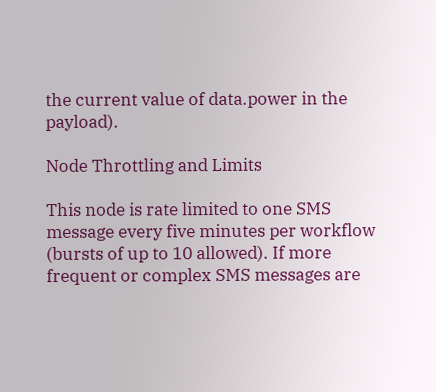the current value of data.power in the payload).

Node Throttling and Limits

This node is rate limited to one SMS message every five minutes per workflow (bursts of up to 10 allowed). If more frequent or complex SMS messages are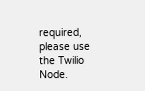required, please use the Twilio Node.